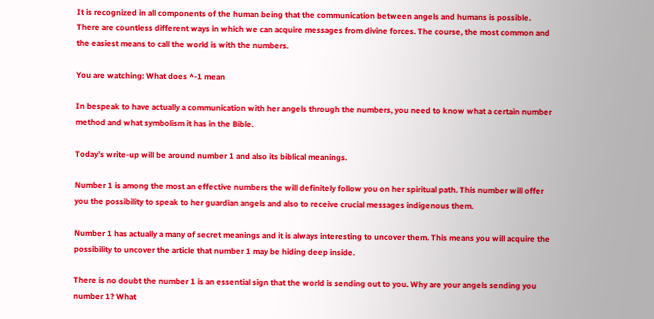It is recognized in all components of the human being that the communication between angels and humans is possible. There are countless different ways in which we can acquire messages from divine forces. The course, the most common and the easiest means to call the world is with the numbers.

You are watching: What does ^-1 mean

In bespeak to have actually a communication with her angels through the numbers, you need to know what a certain number method and what symbolism it has in the Bible.

Today’s write-up will be around number 1 and also its biblical meanings.

Number 1 is among the most an effective numbers the will definitely follow you on her spiritual path. This number will offer you the possibility to speak to her guardian angels and also to receive crucial messages indigenous them.

Number 1 has actually a many of secret meanings and it is always interesting to uncover them. This means you will acquire the possibility to uncover the article that number 1 may be hiding deep inside.

There is no doubt the number 1 is an essential sign that the world is sending out to you. Why are your angels sending you number 1? What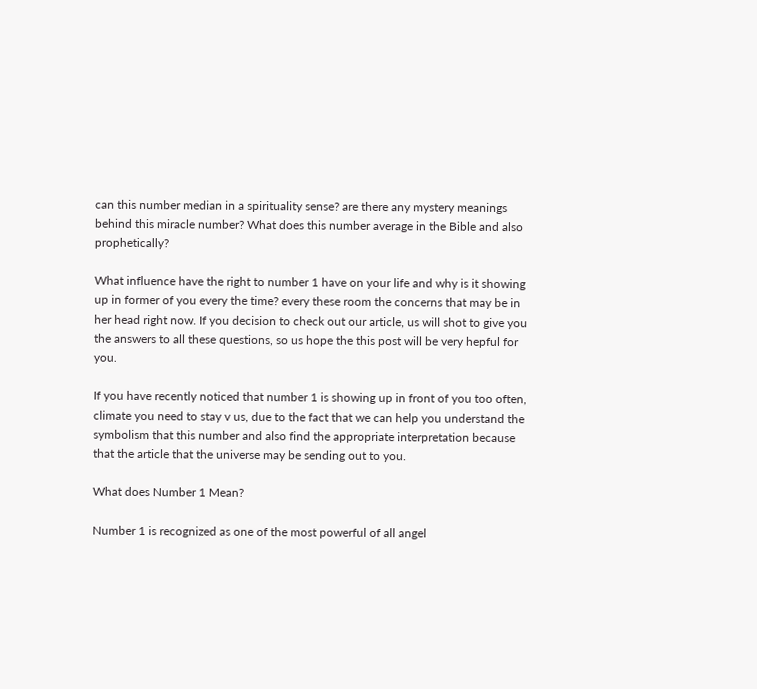can this number median in a spirituality sense? are there any mystery meanings behind this miracle number? What does this number average in the Bible and also prophetically?

What influence have the right to number 1 have on your life and why is it showing up in former of you every the time? every these room the concerns that may be in her head right now. If you decision to check out our article, us will shot to give you the answers to all these questions, so us hope the this post will be very hepful for you.

If you have recently noticed that number 1 is showing up in front of you too often, climate you need to stay v us, due to the fact that we can help you understand the symbolism that this number and also find the appropriate interpretation because that the article that the universe may be sending out to you.

What does Number 1 Mean?

Number 1 is recognized as one of the most powerful of all angel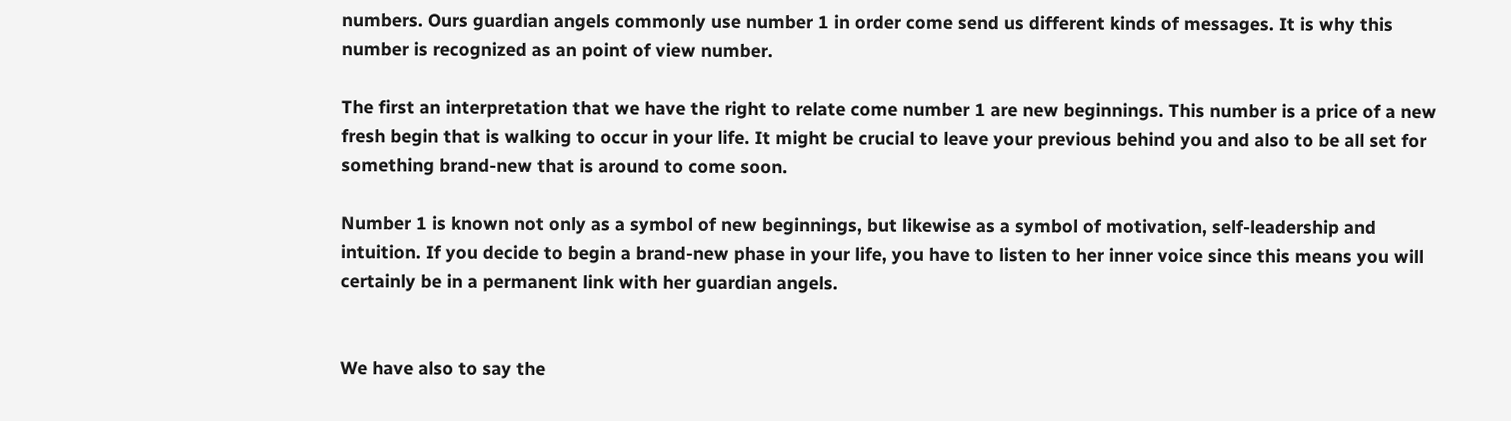numbers. Ours guardian angels commonly use number 1 in order come send us different kinds of messages. It is why this number is recognized as an point of view number.

The first an interpretation that we have the right to relate come number 1 are new beginnings. This number is a price of a new fresh begin that is walking to occur in your life. It might be crucial to leave your previous behind you and also to be all set for something brand-new that is around to come soon.

Number 1 is known not only as a symbol of new beginnings, but likewise as a symbol of motivation, self-leadership and intuition. If you decide to begin a brand-new phase in your life, you have to listen to her inner voice since this means you will certainly be in a permanent link with her guardian angels.


We have also to say the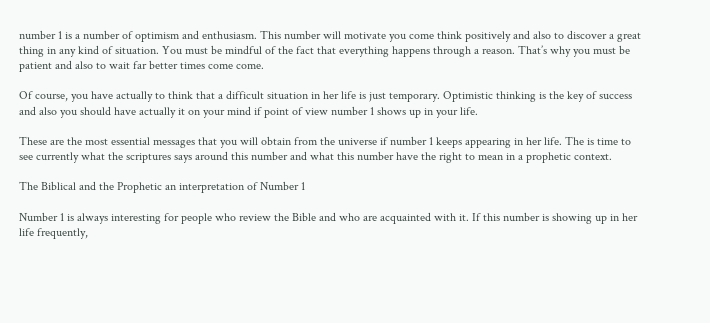number 1 is a number of optimism and enthusiasm. This number will motivate you come think positively and also to discover a great thing in any kind of situation. You must be mindful of the fact that everything happens through a reason. That’s why you must be patient and also to wait far better times come come.

Of course, you have actually to think that a difficult situation in her life is just temporary. Optimistic thinking is the key of success and also you should have actually it on your mind if point of view number 1 shows up in your life.

These are the most essential messages that you will obtain from the universe if number 1 keeps appearing in her life. The is time to see currently what the scriptures says around this number and what this number have the right to mean in a prophetic context.

The Biblical and the Prophetic an interpretation of Number 1

Number 1 is always interesting for people who review the Bible and who are acquainted with it. If this number is showing up in her life frequently,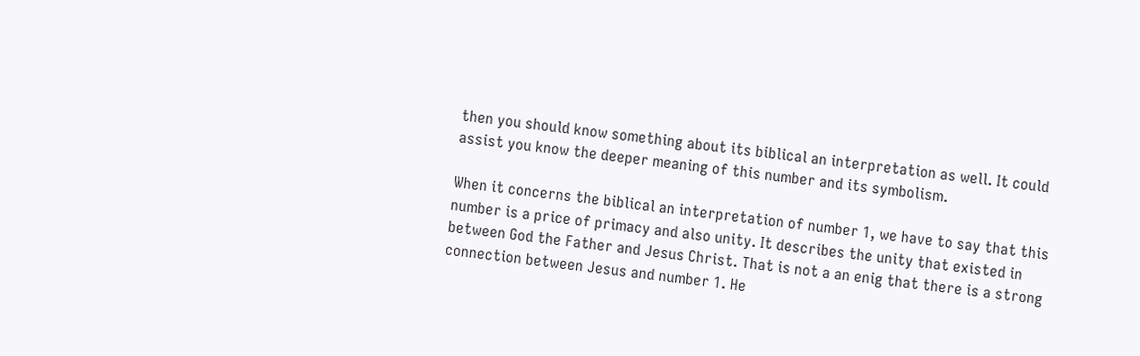then you should know something about its biblical an interpretation as well. It could assist you know the deeper meaning of this number and its symbolism.

When it concerns the biblical an interpretation of number 1, we have to say that this number is a price of primacy and also unity. It describes the unity that existed in between God the Father and Jesus Christ. That is not a an enig that there is a strong connection between Jesus and number 1. He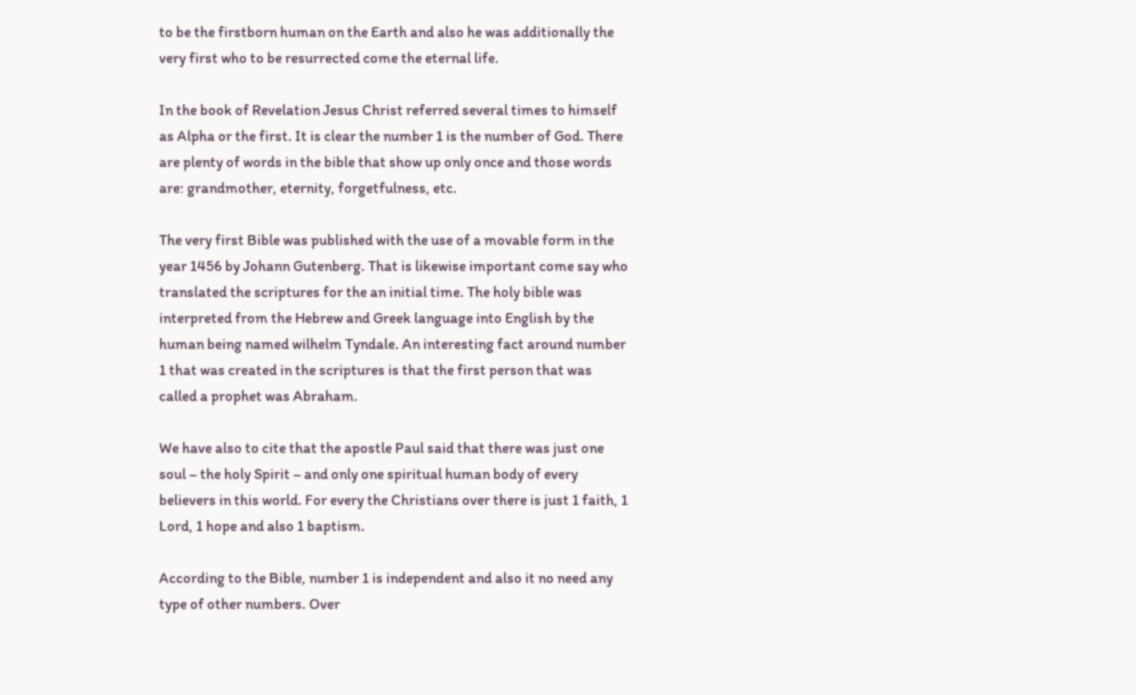to be the firstborn human on the Earth and also he was additionally the very first who to be resurrected come the eternal life.

In the book of Revelation Jesus Christ referred several times to himself as Alpha or the first. It is clear the number 1 is the number of God. There are plenty of words in the bible that show up only once and those words are: grandmother, eternity, forgetfulness, etc.

The very first Bible was published with the use of a movable form in the year 1456 by Johann Gutenberg. That is likewise important come say who translated the scriptures for the an initial time. The holy bible was interpreted from the Hebrew and Greek language into English by the human being named wilhelm Tyndale. An interesting fact around number 1 that was created in the scriptures is that the first person that was called a prophet was Abraham.

We have also to cite that the apostle Paul said that there was just one soul – the holy Spirit – and only one spiritual human body of every believers in this world. For every the Christians over there is just 1 faith, 1 Lord, 1 hope and also 1 baptism.

According to the Bible, number 1 is independent and also it no need any type of other numbers. Over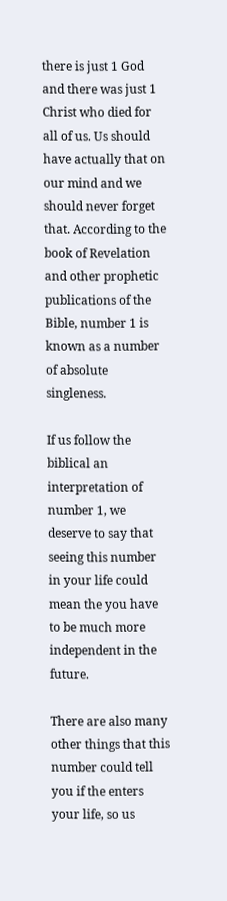there is just 1 God and there was just 1 Christ who died for all of us. Us should have actually that on our mind and we should never forget that. According to the book of Revelation and other prophetic publications of the Bible, number 1 is known as a number of absolute singleness.

If us follow the biblical an interpretation of number 1, we deserve to say that seeing this number in your life could mean the you have to be much more independent in the future.

There are also many other things that this number could tell you if the enters your life, so us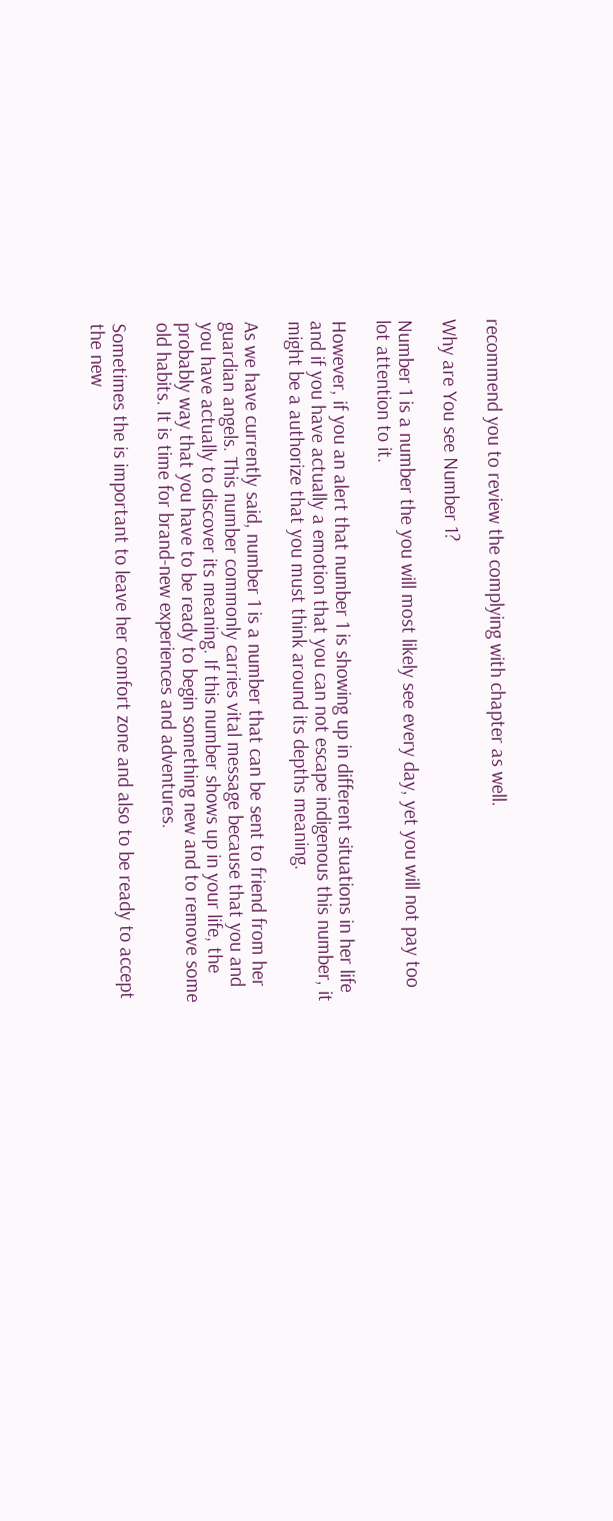recommend you to review the complying with chapter as well.

Why are You see Number 1?

Number 1 is a number the you will most likely see every day, yet you will not pay too lot attention to it.

However, if you an alert that number 1 is showing up in different situations in her life and if you have actually a emotion that you can not escape indigenous this number, it might be a authorize that you must think around its depths meaning.

As we have currently said, number 1 is a number that can be sent to friend from her guardian angels. This number commonly carries vital message because that you and you have actually to discover its meaning. If this number shows up in your life, the probably way that you have to be ready to begin something new and to remove some old habits. It is time for brand-new experiences and adventures.

Sometimes the is important to leave her comfort zone and also to be ready to accept the new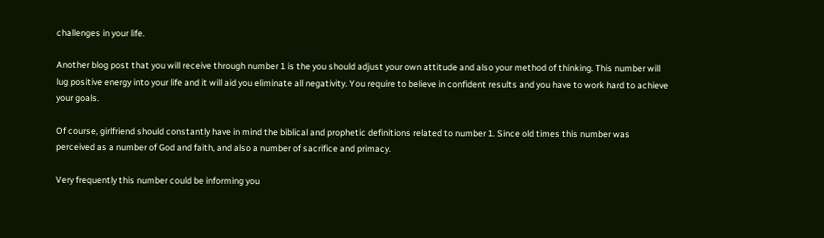challenges in your life.

Another blog post that you will receive through number 1 is the you should adjust your own attitude and also your method of thinking. This number will lug positive energy into your life and it will aid you eliminate all negativity. You require to believe in confident results and you have to work hard to achieve your goals.

Of course, girlfriend should constantly have in mind the biblical and prophetic definitions related to number 1. Since old times this number was perceived as a number of God and faith, and also a number of sacrifice and primacy.

Very frequently this number could be informing you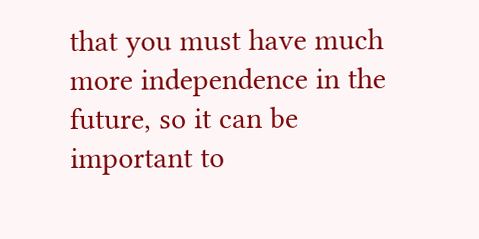that you must have much more independence in the future, so it can be important to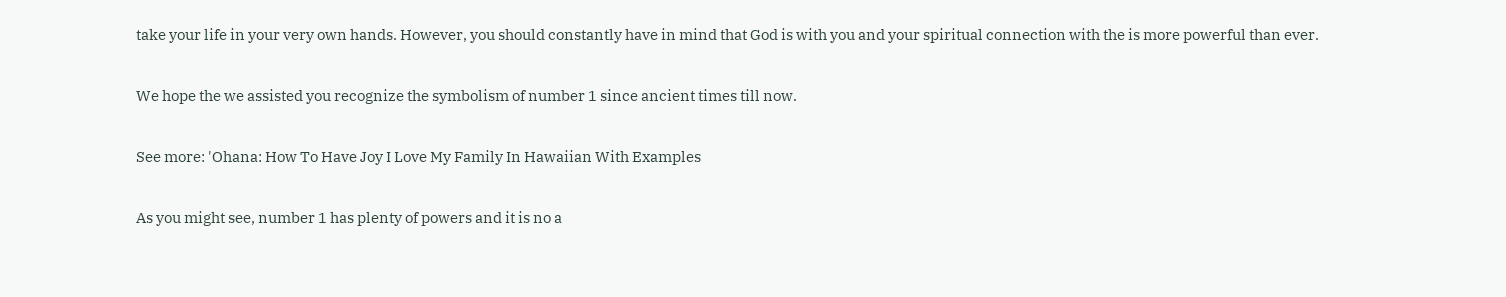take your life in your very own hands. However, you should constantly have in mind that God is with you and your spiritual connection with the is more powerful than ever.

We hope the we assisted you recognize the symbolism of number 1 since ancient times till now.

See more: 'Ohana: How To Have Joy I Love My Family In Hawaiian With Examples

As you might see, number 1 has plenty of powers and it is no a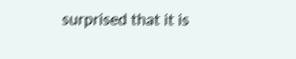surprised that it is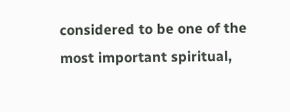considered to be one of the most important spiritual,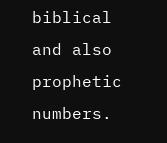biblical and also prophetic numbers.